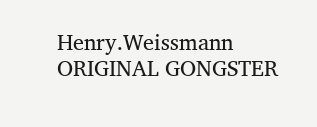Henry.Weissmann    ORIGINAL GONGSTER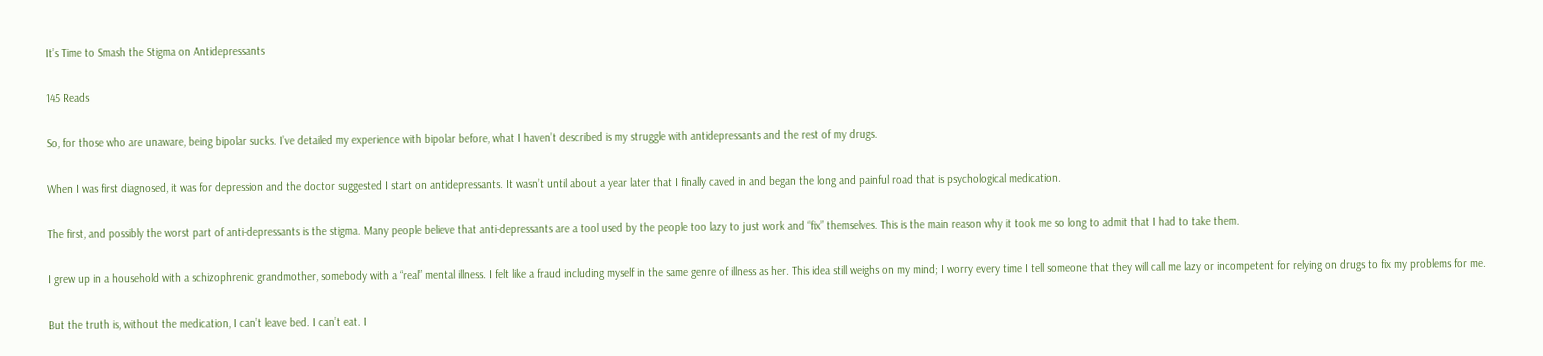It’s Time to Smash the Stigma on Antidepressants

145 Reads

So, for those who are unaware, being bipolar sucks. I’ve detailed my experience with bipolar before, what I haven’t described is my struggle with antidepressants and the rest of my drugs.

When I was first diagnosed, it was for depression and the doctor suggested I start on antidepressants. It wasn’t until about a year later that I finally caved in and began the long and painful road that is psychological medication.

The first, and possibly the worst part of anti-depressants is the stigma. Many people believe that anti-depressants are a tool used by the people too lazy to just work and “fix” themselves. This is the main reason why it took me so long to admit that I had to take them.

I grew up in a household with a schizophrenic grandmother, somebody with a “real” mental illness. I felt like a fraud including myself in the same genre of illness as her. This idea still weighs on my mind; I worry every time I tell someone that they will call me lazy or incompetent for relying on drugs to fix my problems for me.

But the truth is, without the medication, I can’t leave bed. I can’t eat. I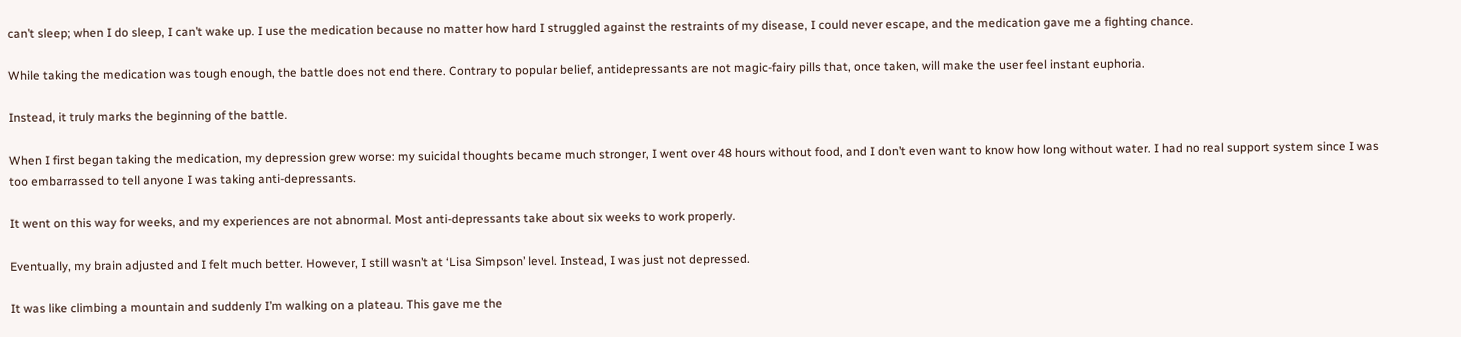can’t sleep; when I do sleep, I can’t wake up. I use the medication because no matter how hard I struggled against the restraints of my disease, I could never escape, and the medication gave me a fighting chance.

While taking the medication was tough enough, the battle does not end there. Contrary to popular belief, antidepressants are not magic-fairy pills that, once taken, will make the user feel instant euphoria.

Instead, it truly marks the beginning of the battle.

When I first began taking the medication, my depression grew worse: my suicidal thoughts became much stronger, I went over 48 hours without food, and I don’t even want to know how long without water. I had no real support system since I was too embarrassed to tell anyone I was taking anti-depressants.

It went on this way for weeks, and my experiences are not abnormal. Most anti-depressants take about six weeks to work properly.

Eventually, my brain adjusted and I felt much better. However, I still wasn’t at ‘Lisa Simpson’ level. Instead, I was just not depressed.

It was like climbing a mountain and suddenly I’m walking on a plateau. This gave me the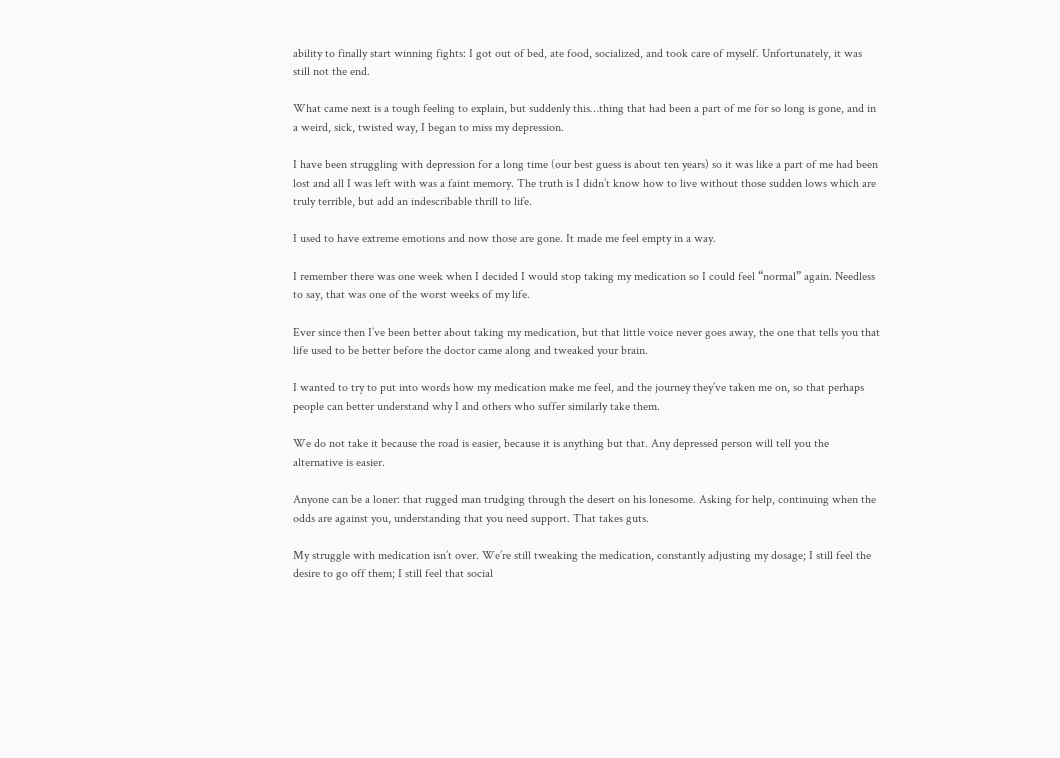ability to finally start winning fights: I got out of bed, ate food, socialized, and took care of myself. Unfortunately, it was still not the end.

What came next is a tough feeling to explain, but suddenly this…thing that had been a part of me for so long is gone, and in a weird, sick, twisted way, I began to miss my depression.

I have been struggling with depression for a long time (our best guess is about ten years) so it was like a part of me had been lost and all I was left with was a faint memory. The truth is I didn’t know how to live without those sudden lows which are truly terrible, but add an indescribable thrill to life.

I used to have extreme emotions and now those are gone. It made me feel empty in a way.

I remember there was one week when I decided I would stop taking my medication so I could feel “normal” again. Needless to say, that was one of the worst weeks of my life.

Ever since then I’ve been better about taking my medication, but that little voice never goes away, the one that tells you that life used to be better before the doctor came along and tweaked your brain.

I wanted to try to put into words how my medication make me feel, and the journey they’ve taken me on, so that perhaps people can better understand why I and others who suffer similarly take them.

We do not take it because the road is easier, because it is anything but that. Any depressed person will tell you the alternative is easier.

Anyone can be a loner: that rugged man trudging through the desert on his lonesome. Asking for help, continuing when the odds are against you, understanding that you need support. That takes guts.

My struggle with medication isn’t over. We’re still tweaking the medication, constantly adjusting my dosage; I still feel the desire to go off them; I still feel that social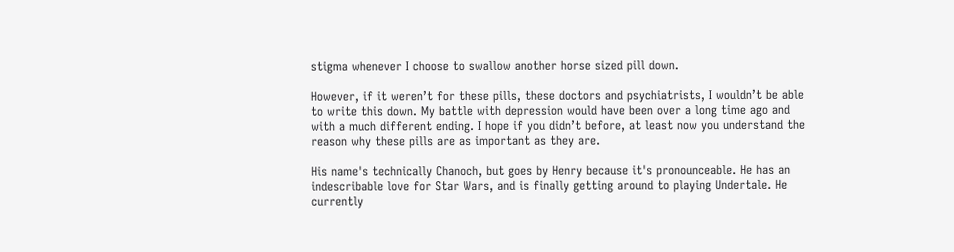stigma whenever I choose to swallow another horse sized pill down.

However, if it weren’t for these pills, these doctors and psychiatrists, I wouldn’t be able to write this down. My battle with depression would have been over a long time ago and with a much different ending. I hope if you didn’t before, at least now you understand the reason why these pills are as important as they are.

His name's technically Chanoch, but goes by Henry because it's pronounceable. He has an indescribable love for Star Wars, and is finally getting around to playing Undertale. He currently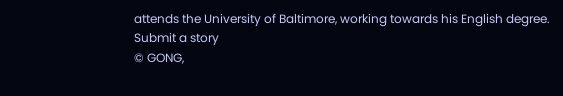attends the University of Baltimore, working towards his English degree.
Submit a story
© GONG,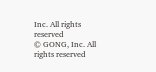Inc. All rights reserved
© GONG, Inc. All rights reserved